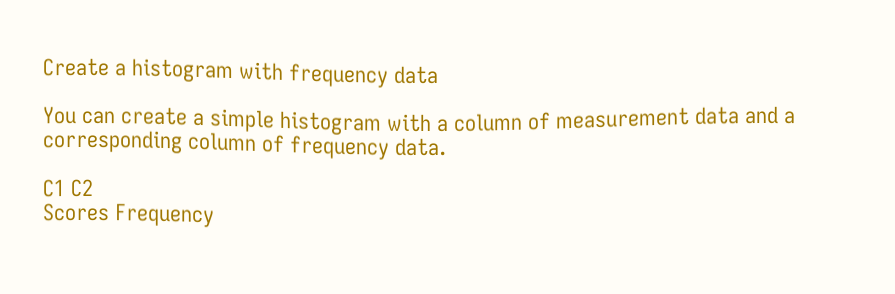Create a histogram with frequency data

You can create a simple histogram with a column of measurement data and a corresponding column of frequency data.

C1 C2
Scores Frequency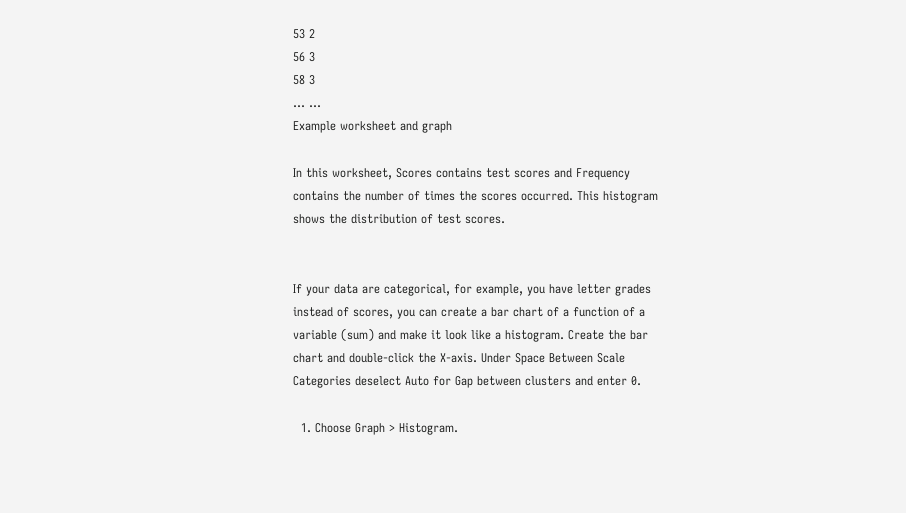53 2
56 3
58 3
... ...
Example worksheet and graph

In this worksheet, Scores contains test scores and Frequency contains the number of times the scores occurred. This histogram shows the distribution of test scores.


If your data are categorical, for example, you have letter grades instead of scores, you can create a bar chart of a function of a variable (sum) and make it look like a histogram. Create the bar chart and double-click the X-axis. Under Space Between Scale Categories deselect Auto for Gap between clusters and enter 0.

  1. Choose Graph > Histogram.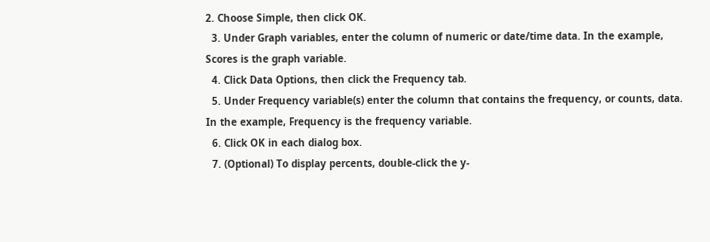2. Choose Simple, then click OK.
  3. Under Graph variables, enter the column of numeric or date/time data. In the example, Scores is the graph variable.
  4. Click Data Options, then click the Frequency tab.
  5. Under Frequency variable(s) enter the column that contains the frequency, or counts, data. In the example, Frequency is the frequency variable.
  6. Click OK in each dialog box.
  7. (Optional) To display percents, double-click the y-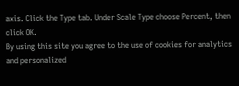axis. Click the Type tab. Under Scale Type choose Percent, then click OK.
By using this site you agree to the use of cookies for analytics and personalized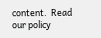content.  Read our policy